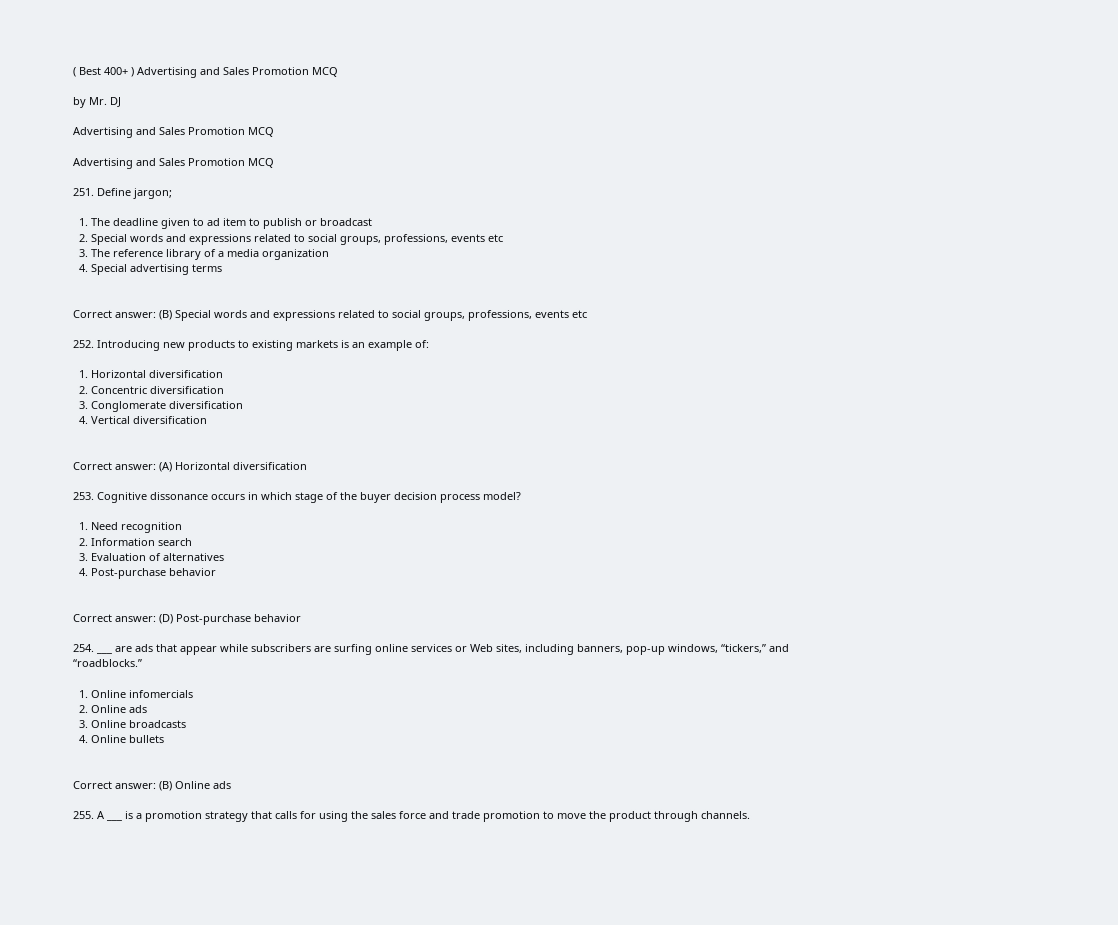( Best 400+ ) Advertising and Sales Promotion MCQ

by Mr. DJ

Advertising and Sales Promotion MCQ

Advertising and Sales Promotion MCQ

251. Define jargon;

  1. The deadline given to ad item to publish or broadcast
  2. Special words and expressions related to social groups, professions, events etc
  3. The reference library of a media organization
  4. Special advertising terms


Correct answer: (B) Special words and expressions related to social groups, professions, events etc

252. Introducing new products to existing markets is an example of:

  1. Horizontal diversification
  2. Concentric diversification
  3. Conglomerate diversification
  4. Vertical diversification


Correct answer: (A) Horizontal diversification

253. Cognitive dissonance occurs in which stage of the buyer decision process model?

  1. Need recognition
  2. Information search
  3. Evaluation of alternatives
  4. Post-purchase behavior


Correct answer: (D) Post-purchase behavior

254. ___ are ads that appear while subscribers are surfing online services or Web sites, including banners, pop-up windows, “tickers,” and “roadblocks.”

  1. Online infomercials
  2. Online ads
  3. Online broadcasts
  4. Online bullets


Correct answer: (B) Online ads

255. A ___ is a promotion strategy that calls for using the sales force and trade promotion to move the product through channels.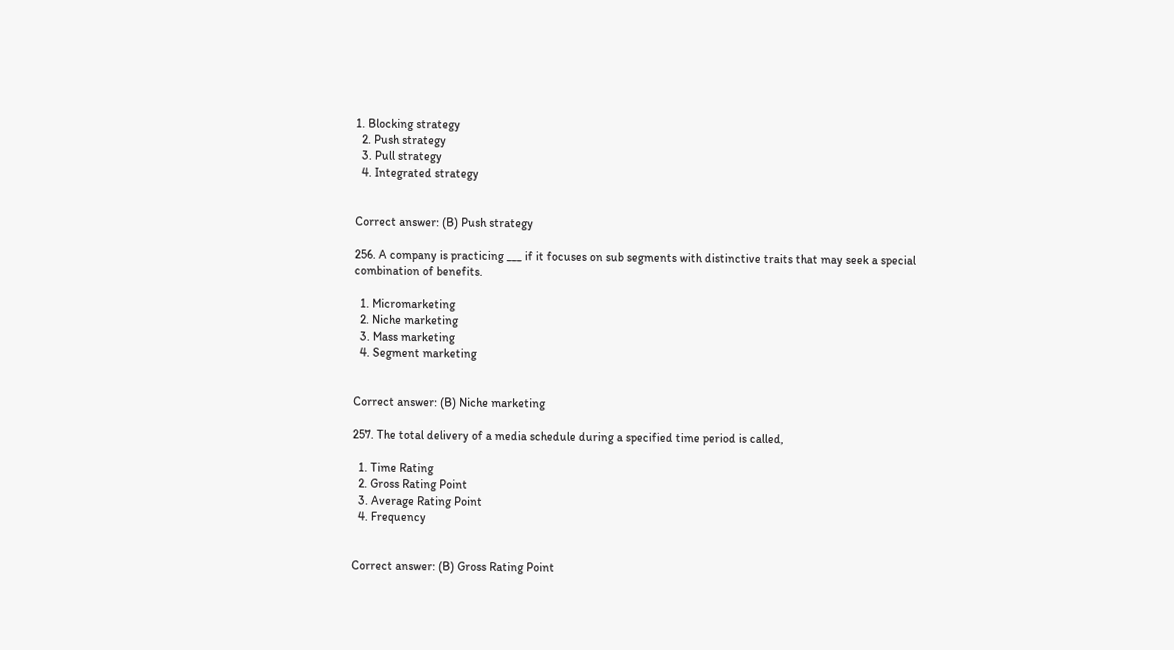1. Blocking strategy
  2. Push strategy
  3. Pull strategy
  4. Integrated strategy


Correct answer: (B) Push strategy

256. A company is practicing ___ if it focuses on sub segments with distinctive traits that may seek a special combination of benefits.

  1. Micromarketing
  2. Niche marketing
  3. Mass marketing
  4. Segment marketing


Correct answer: (B) Niche marketing

257. The total delivery of a media schedule during a specified time period is called,

  1. Time Rating
  2. Gross Rating Point
  3. Average Rating Point
  4. Frequency


Correct answer: (B) Gross Rating Point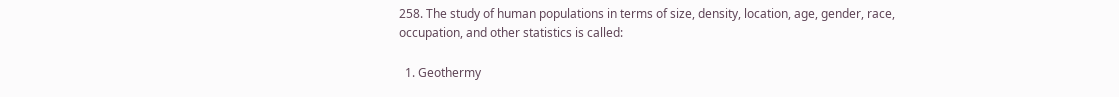258. The study of human populations in terms of size, density, location, age, gender, race, occupation, and other statistics is called:

  1. Geothermy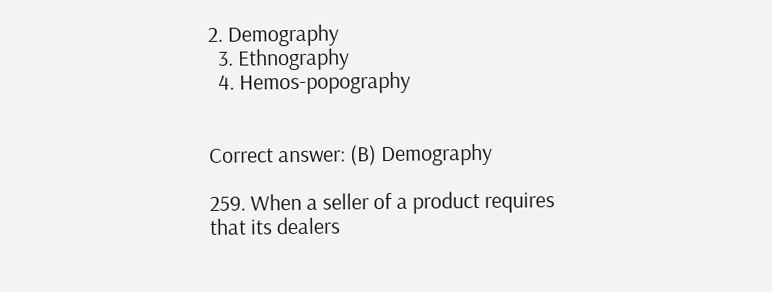2. Demography
  3. Ethnography
  4. Hemos-popography


Correct answer: (B) Demography

259. When a seller of a product requires that its dealers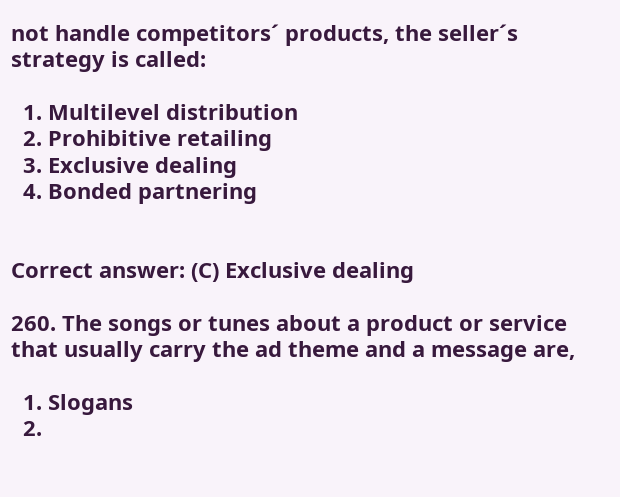not handle competitors´ products, the seller´s strategy is called:

  1. Multilevel distribution
  2. Prohibitive retailing
  3. Exclusive dealing
  4. Bonded partnering


Correct answer: (C) Exclusive dealing

260. The songs or tunes about a product or service that usually carry the ad theme and a message are,

  1. Slogans
  2.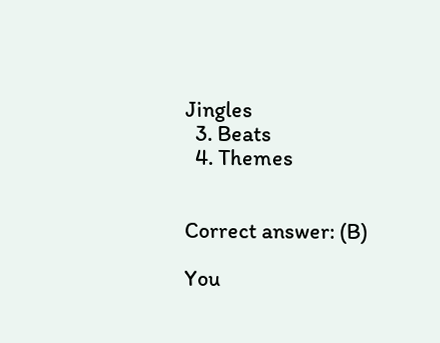Jingles
  3. Beats
  4. Themes


Correct answer: (B)

You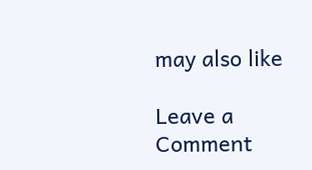may also like

Leave a Comment